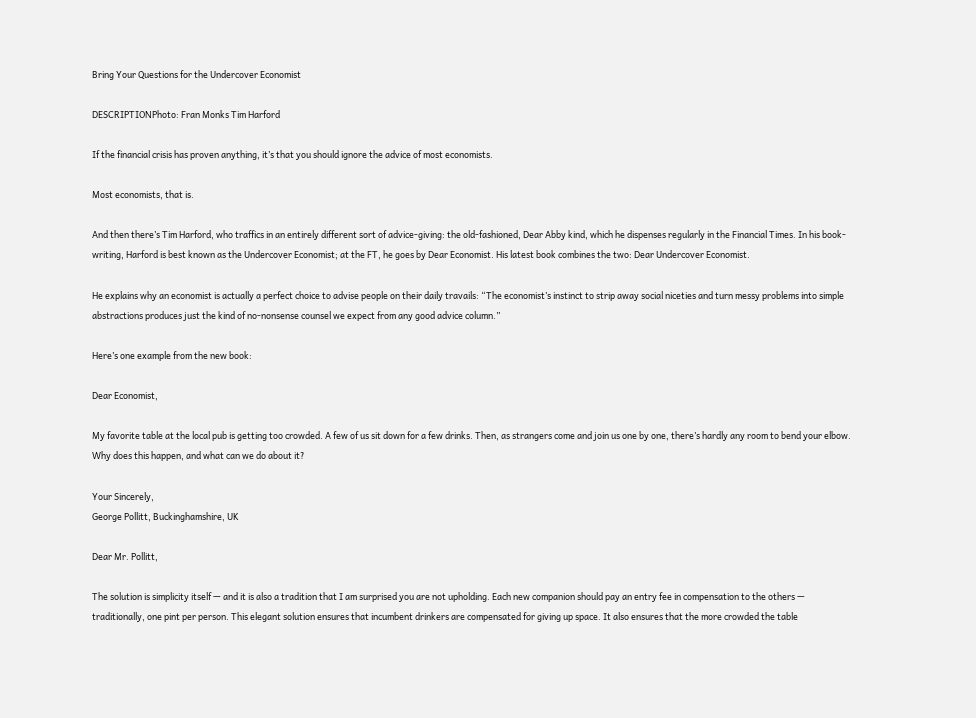Bring Your Questions for the Undercover Economist

DESCRIPTIONPhoto: Fran Monks Tim Harford

If the financial crisis has proven anything, it’s that you should ignore the advice of most economists.

Most economists, that is.

And then there’s Tim Harford, who traffics in an entirely different sort of advice-giving: the old-fashioned, Dear Abby kind, which he dispenses regularly in the Financial Times. In his book-writing, Harford is best known as the Undercover Economist; at the FT, he goes by Dear Economist. His latest book combines the two: Dear Undercover Economist.

He explains why an economist is actually a perfect choice to advise people on their daily travails: “The economist’s instinct to strip away social niceties and turn messy problems into simple abstractions produces just the kind of no-nonsense counsel we expect from any good advice column.”

Here’s one example from the new book:

Dear Economist,

My favorite table at the local pub is getting too crowded. A few of us sit down for a few drinks. Then, as strangers come and join us one by one, there’s hardly any room to bend your elbow. Why does this happen, and what can we do about it?

Your Sincerely,
George Pollitt, Buckinghamshire, UK

Dear Mr. Pollitt,

The solution is simplicity itself — and it is also a tradition that I am surprised you are not upholding. Each new companion should pay an entry fee in compensation to the others — traditionally, one pint per person. This elegant solution ensures that incumbent drinkers are compensated for giving up space. It also ensures that the more crowded the table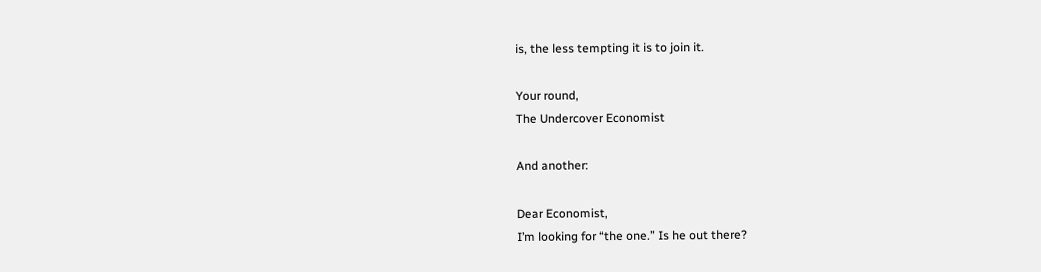is, the less tempting it is to join it.

Your round,
The Undercover Economist

And another:

Dear Economist,
I’m looking for “the one.” Is he out there?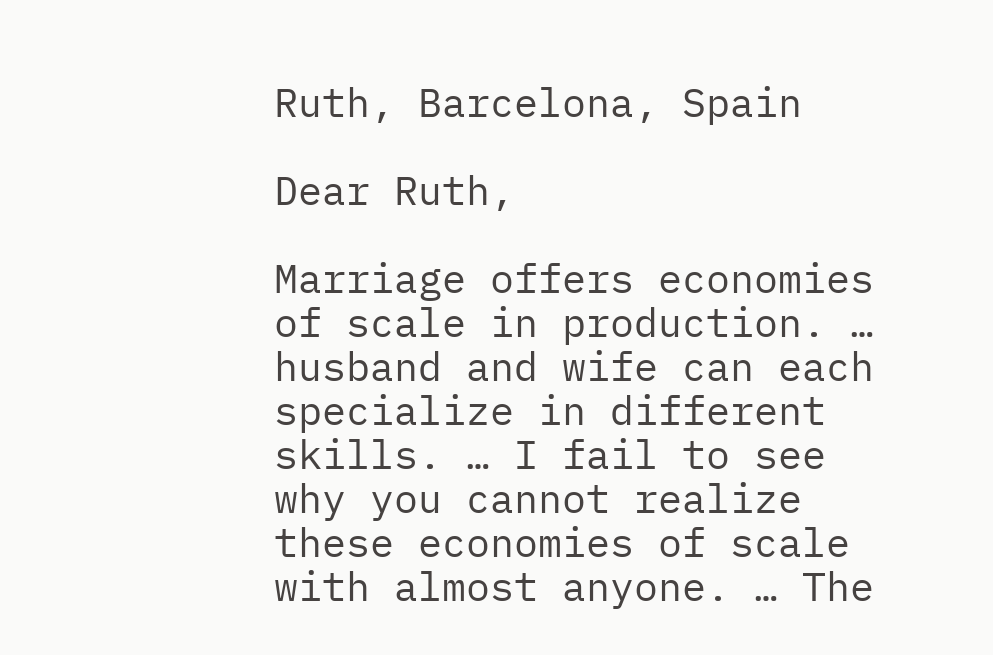Ruth, Barcelona, Spain

Dear Ruth,

Marriage offers economies of scale in production. … husband and wife can each specialize in different skills. … I fail to see why you cannot realize these economies of scale with almost anyone. … The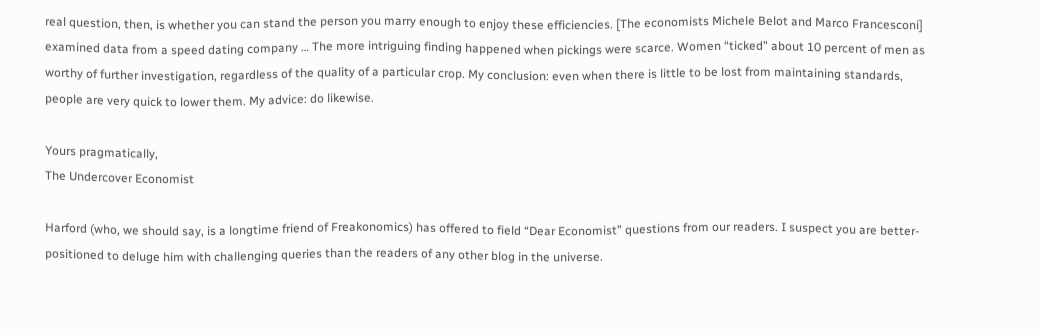real question, then, is whether you can stand the person you marry enough to enjoy these efficiencies. [The economists Michele Belot and Marco Francesconi] examined data from a speed dating company … The more intriguing finding happened when pickings were scarce. Women “ticked” about 10 percent of men as worthy of further investigation, regardless of the quality of a particular crop. My conclusion: even when there is little to be lost from maintaining standards, people are very quick to lower them. My advice: do likewise.

Yours pragmatically,
The Undercover Economist

Harford (who, we should say, is a longtime friend of Freakonomics) has offered to field “Dear Economist” questions from our readers. I suspect you are better-positioned to deluge him with challenging queries than the readers of any other blog in the universe.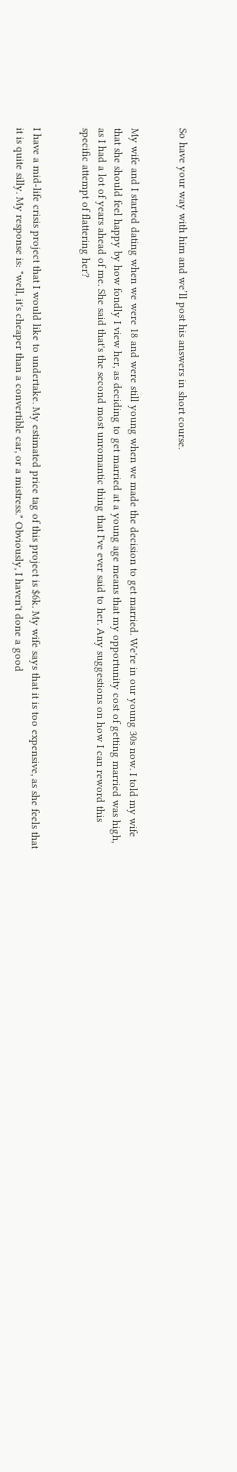So have your way with him and we’ll post his answers in short course.


My wife and I started dating when we were 18 and were still young when we made the decision to get married. We're in our young 30s now. I told my wife that she should feel happy by how fondly I view her, as deciding to get married at a young age means that my opportunity cost of getting married was high, as I had a lot of years ahead of me. She said that's the second most unromantic thing that I've ever said to her. Any suggestions on how I can reword this specific attempt of flattering her?


I have a mid-life crisis project that I would like to undertake. My estimated price tag of this project is $6k. My wife says that it is too expensive, as she feels that it is quite silly. My response is: "well, it's cheaper than a convertible car, or a mistress." Obviously, I haven't done a good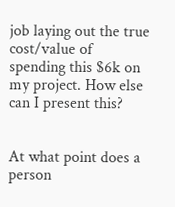job laying out the true cost/value of spending this $6k on my project. How else can I present this?


At what point does a person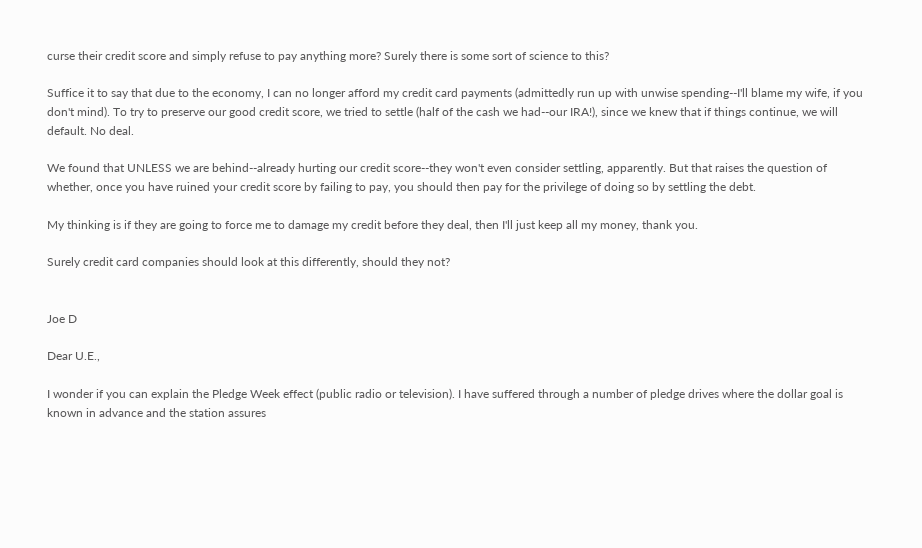curse their credit score and simply refuse to pay anything more? Surely there is some sort of science to this?

Suffice it to say that due to the economy, I can no longer afford my credit card payments (admittedly run up with unwise spending--I'll blame my wife, if you don't mind). To try to preserve our good credit score, we tried to settle (half of the cash we had--our IRA!), since we knew that if things continue, we will default. No deal.

We found that UNLESS we are behind--already hurting our credit score--they won't even consider settling, apparently. But that raises the question of whether, once you have ruined your credit score by failing to pay, you should then pay for the privilege of doing so by settling the debt.

My thinking is if they are going to force me to damage my credit before they deal, then I'll just keep all my money, thank you.

Surely credit card companies should look at this differently, should they not?


Joe D

Dear U.E.,

I wonder if you can explain the Pledge Week effect (public radio or television). I have suffered through a number of pledge drives where the dollar goal is known in advance and the station assures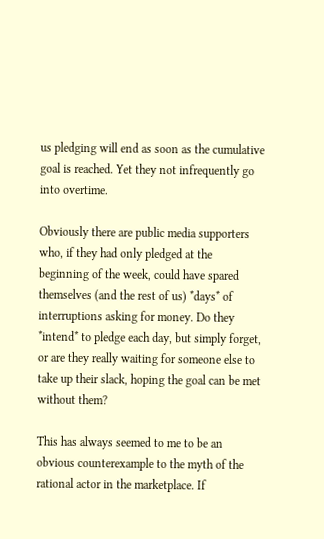us pledging will end as soon as the cumulative goal is reached. Yet they not infrequently go into overtime.

Obviously there are public media supporters who, if they had only pledged at the beginning of the week, could have spared themselves (and the rest of us) *days* of interruptions asking for money. Do they *intend* to pledge each day, but simply forget, or are they really waiting for someone else to take up their slack, hoping the goal can be met without them?

This has always seemed to me to be an obvious counterexample to the myth of the rational actor in the marketplace. If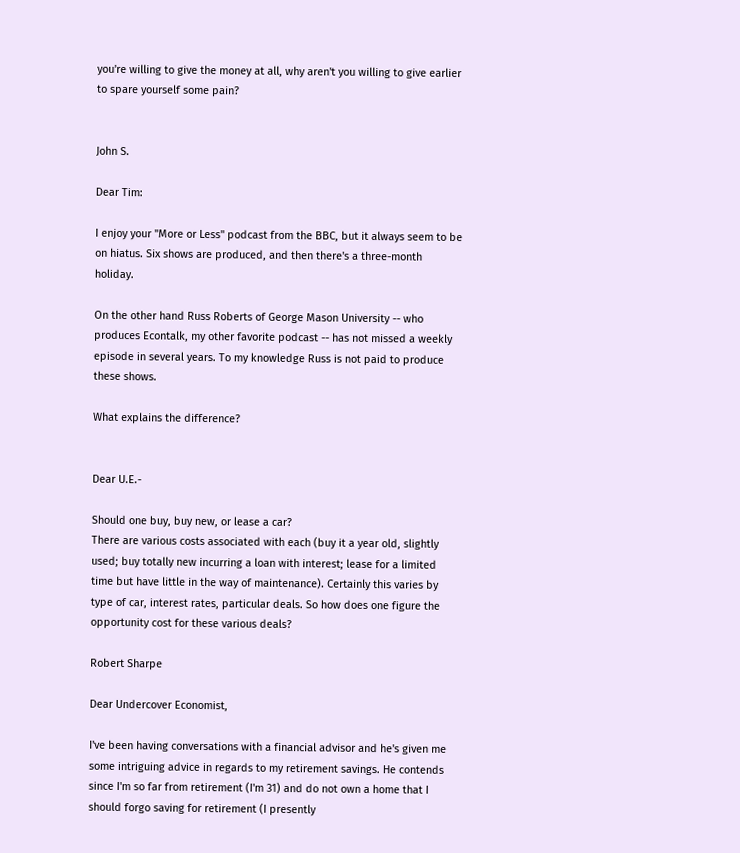you're willing to give the money at all, why aren't you willing to give earlier to spare yourself some pain?


John S.

Dear Tim:

I enjoy your "More or Less" podcast from the BBC, but it always seem to be on hiatus. Six shows are produced, and then there's a three-month holiday.

On the other hand Russ Roberts of George Mason University -- who produces Econtalk, my other favorite podcast -- has not missed a weekly episode in several years. To my knowledge Russ is not paid to produce these shows.

What explains the difference?


Dear U.E.-

Should one buy, buy new, or lease a car?
There are various costs associated with each (buy it a year old, slightly used; buy totally new incurring a loan with interest; lease for a limited time but have little in the way of maintenance). Certainly this varies by type of car, interest rates, particular deals. So how does one figure the opportunity cost for these various deals?

Robert Sharpe

Dear Undercover Economist,

I've been having conversations with a financial advisor and he's given me some intriguing advice in regards to my retirement savings. He contends since I'm so far from retirement (I'm 31) and do not own a home that I should forgo saving for retirement (I presently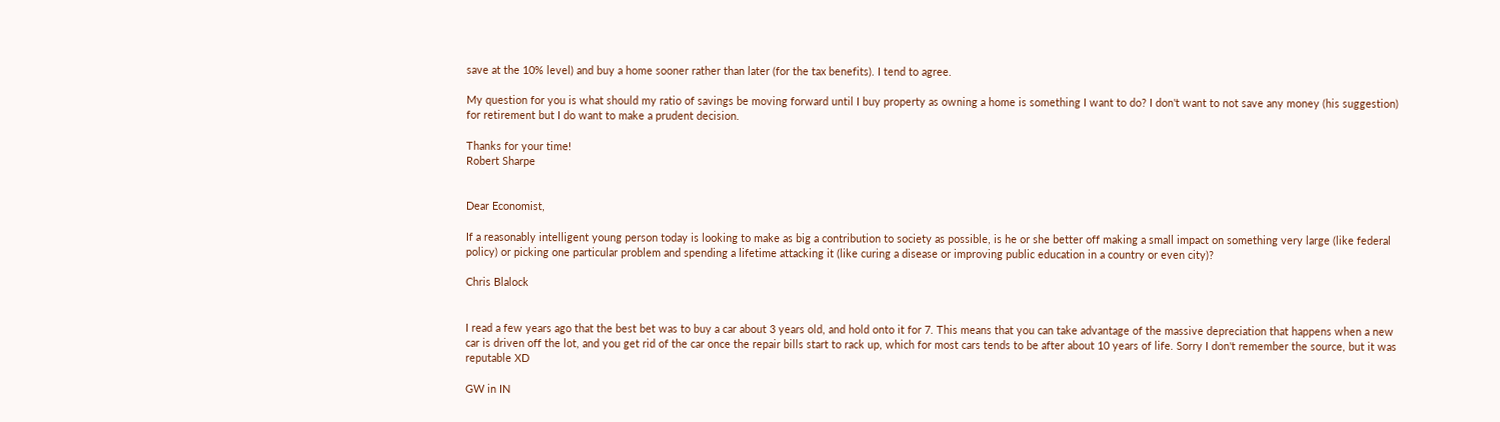save at the 10% level) and buy a home sooner rather than later (for the tax benefits). I tend to agree.

My question for you is what should my ratio of savings be moving forward until I buy property as owning a home is something I want to do? I don't want to not save any money (his suggestion) for retirement but I do want to make a prudent decision.

Thanks for your time!
Robert Sharpe


Dear Economist,

If a reasonably intelligent young person today is looking to make as big a contribution to society as possible, is he or she better off making a small impact on something very large (like federal policy) or picking one particular problem and spending a lifetime attacking it (like curing a disease or improving public education in a country or even city)?

Chris Blalock


I read a few years ago that the best bet was to buy a car about 3 years old, and hold onto it for 7. This means that you can take advantage of the massive depreciation that happens when a new car is driven off the lot, and you get rid of the car once the repair bills start to rack up, which for most cars tends to be after about 10 years of life. Sorry I don't remember the source, but it was reputable XD

GW in IN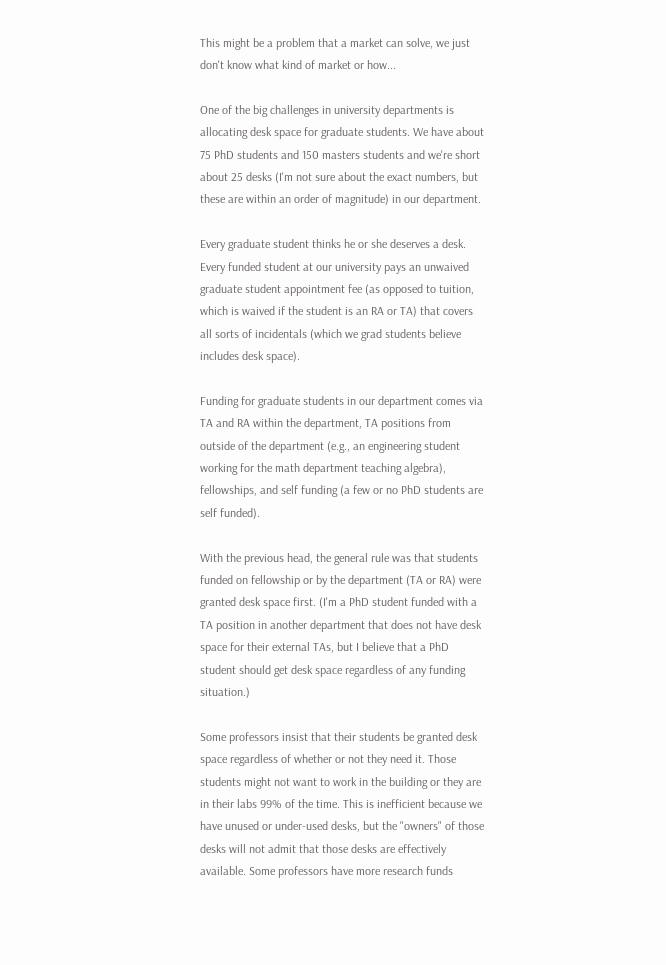This might be a problem that a market can solve, we just don't know what kind of market or how...

One of the big challenges in university departments is allocating desk space for graduate students. We have about 75 PhD students and 150 masters students and we're short about 25 desks (I'm not sure about the exact numbers, but these are within an order of magnitude) in our department.

Every graduate student thinks he or she deserves a desk. Every funded student at our university pays an unwaived graduate student appointment fee (as opposed to tuition, which is waived if the student is an RA or TA) that covers all sorts of incidentals (which we grad students believe includes desk space).

Funding for graduate students in our department comes via TA and RA within the department, TA positions from outside of the department (e.g., an engineering student working for the math department teaching algebra), fellowships, and self funding (a few or no PhD students are self funded).

With the previous head, the general rule was that students funded on fellowship or by the department (TA or RA) were granted desk space first. (I'm a PhD student funded with a TA position in another department that does not have desk space for their external TAs, but I believe that a PhD student should get desk space regardless of any funding situation.)

Some professors insist that their students be granted desk space regardless of whether or not they need it. Those students might not want to work in the building or they are in their labs 99% of the time. This is inefficient because we have unused or under-used desks, but the "owners" of those desks will not admit that those desks are effectively available. Some professors have more research funds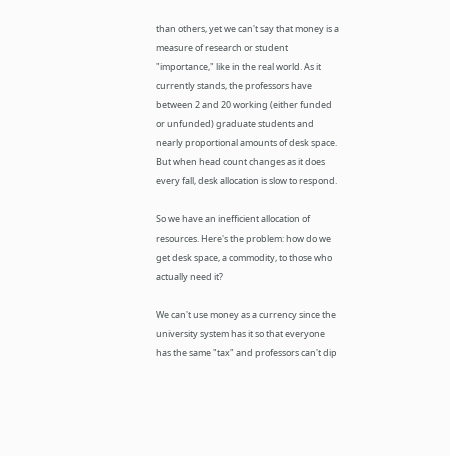than others, yet we can't say that money is a measure of research or student "importance," like in the real world. As it currently stands, the professors have between 2 and 20 working (either funded or unfunded) graduate students and nearly proportional amounts of desk space. But when head count changes as it does every fall, desk allocation is slow to respond.

So we have an inefficient allocation of resources. Here's the problem: how do we get desk space, a commodity, to those who actually need it?

We can't use money as a currency since the university system has it so that everyone has the same "tax" and professors can't dip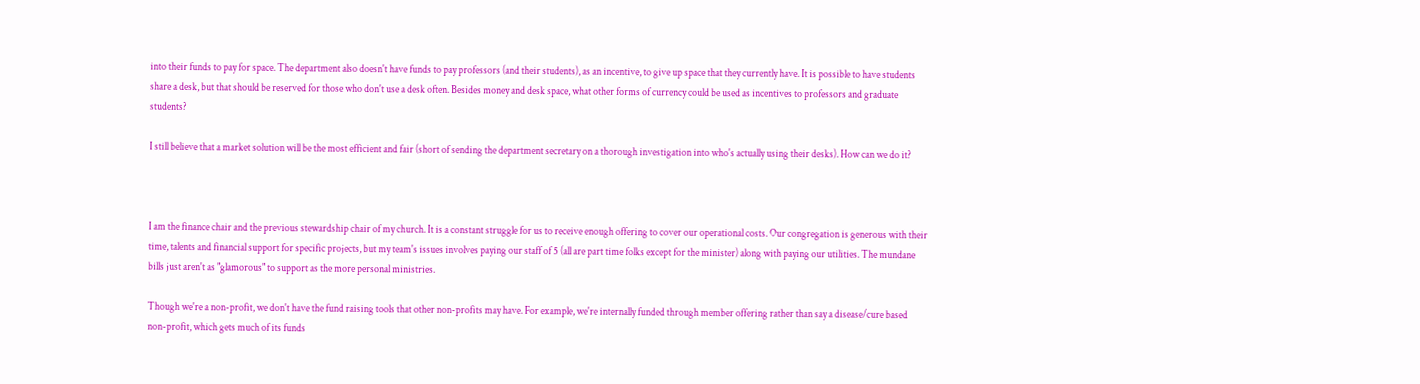into their funds to pay for space. The department also doesn't have funds to pay professors (and their students), as an incentive, to give up space that they currently have. It is possible to have students share a desk, but that should be reserved for those who don't use a desk often. Besides money and desk space, what other forms of currency could be used as incentives to professors and graduate students?

I still believe that a market solution will be the most efficient and fair (short of sending the department secretary on a thorough investigation into who's actually using their desks). How can we do it?



I am the finance chair and the previous stewardship chair of my church. It is a constant struggle for us to receive enough offering to cover our operational costs. Our congregation is generous with their time, talents and financial support for specific projects, but my team's issues involves paying our staff of 5 (all are part time folks except for the minister) along with paying our utilities. The mundane bills just aren't as "glamorous" to support as the more personal ministries.

Though we're a non-profit, we don't have the fund raising tools that other non-profits may have. For example, we're internally funded through member offering rather than say a disease/cure based non-profit, which gets much of its funds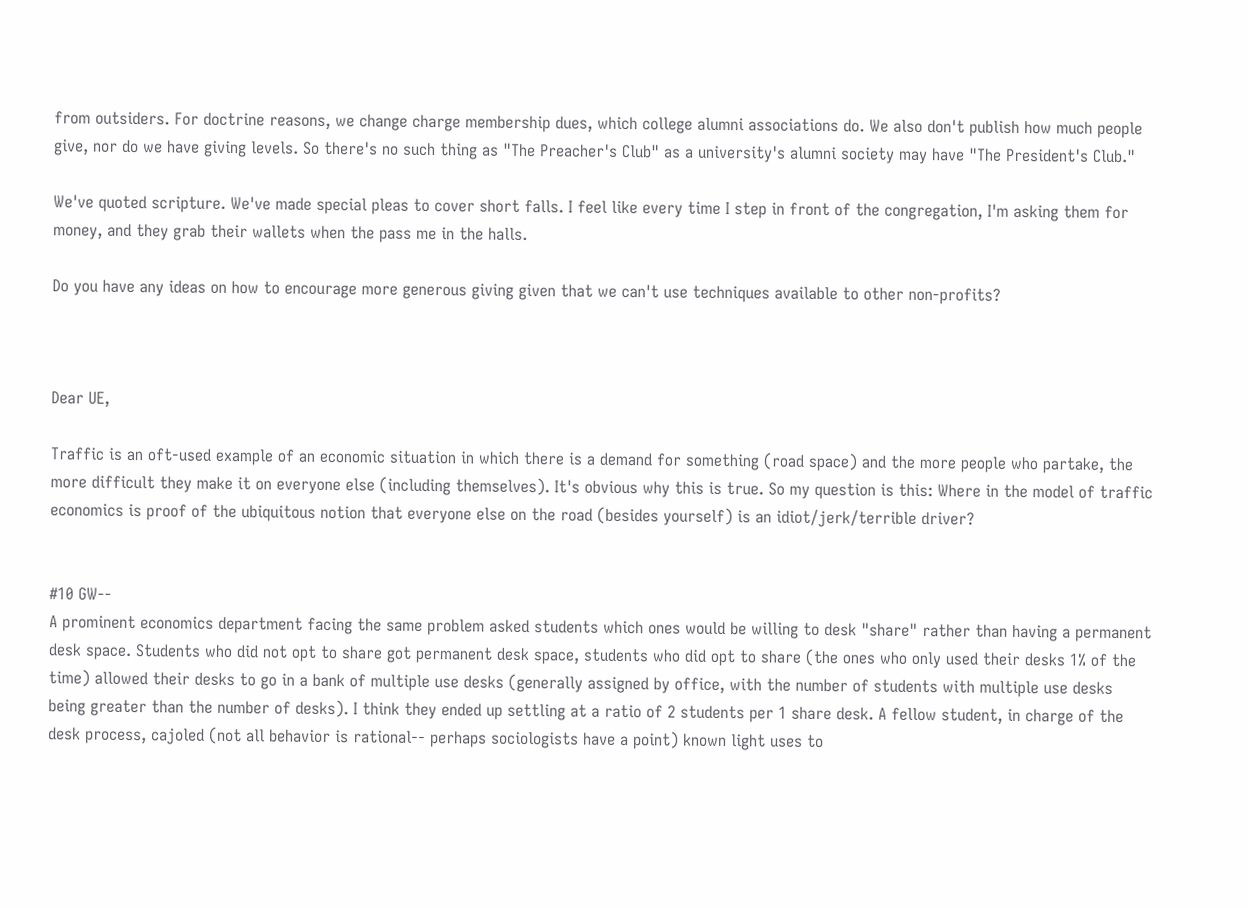from outsiders. For doctrine reasons, we change charge membership dues, which college alumni associations do. We also don't publish how much people give, nor do we have giving levels. So there's no such thing as "The Preacher's Club" as a university's alumni society may have "The President's Club."

We've quoted scripture. We've made special pleas to cover short falls. I feel like every time I step in front of the congregation, I'm asking them for money, and they grab their wallets when the pass me in the halls.

Do you have any ideas on how to encourage more generous giving given that we can't use techniques available to other non-profits?



Dear UE,

Traffic is an oft-used example of an economic situation in which there is a demand for something (road space) and the more people who partake, the more difficult they make it on everyone else (including themselves). It's obvious why this is true. So my question is this: Where in the model of traffic economics is proof of the ubiquitous notion that everyone else on the road (besides yourself) is an idiot/jerk/terrible driver?


#10 GW--
A prominent economics department facing the same problem asked students which ones would be willing to desk "share" rather than having a permanent desk space. Students who did not opt to share got permanent desk space, students who did opt to share (the ones who only used their desks 1% of the time) allowed their desks to go in a bank of multiple use desks (generally assigned by office, with the number of students with multiple use desks being greater than the number of desks). I think they ended up settling at a ratio of 2 students per 1 share desk. A fellow student, in charge of the desk process, cajoled (not all behavior is rational-- perhaps sociologists have a point) known light uses to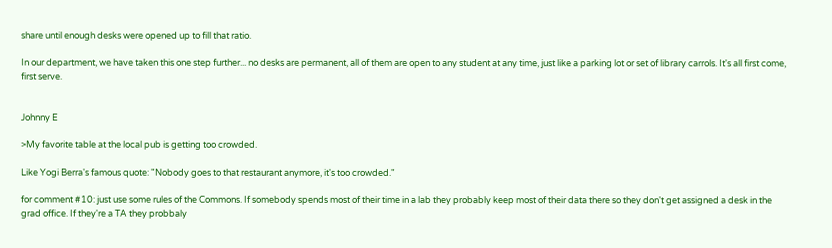share until enough desks were opened up to fill that ratio.

In our department, we have taken this one step further... no desks are permanent, all of them are open to any student at any time, just like a parking lot or set of library carrols. It's all first come, first serve.


Johnny E

>My favorite table at the local pub is getting too crowded.

Like Yogi Berra's famous quote: "Nobody goes to that restaurant anymore, it's too crowded."

for comment #10: just use some rules of the Commons. If somebody spends most of their time in a lab they probably keep most of their data there so they don't get assigned a desk in the grad office. If they're a TA they probbaly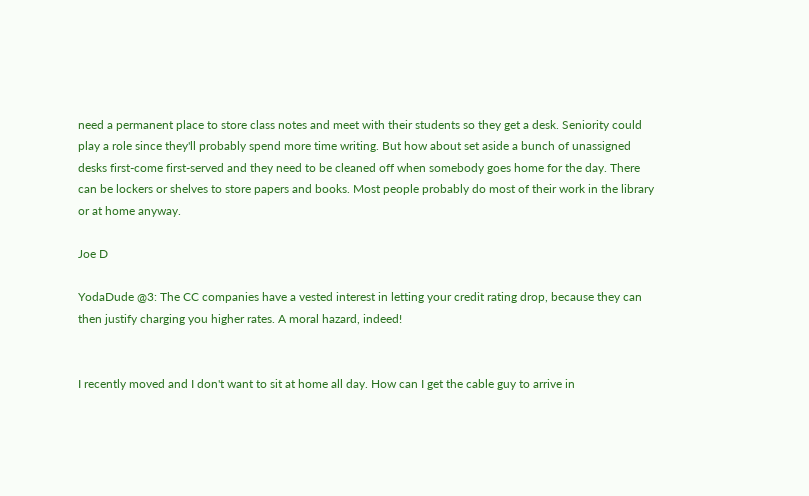need a permanent place to store class notes and meet with their students so they get a desk. Seniority could play a role since they'll probably spend more time writing. But how about set aside a bunch of unassigned desks first-come first-served and they need to be cleaned off when somebody goes home for the day. There can be lockers or shelves to store papers and books. Most people probably do most of their work in the library or at home anyway.

Joe D

YodaDude @3: The CC companies have a vested interest in letting your credit rating drop, because they can then justify charging you higher rates. A moral hazard, indeed!


I recently moved and I don't want to sit at home all day. How can I get the cable guy to arrive in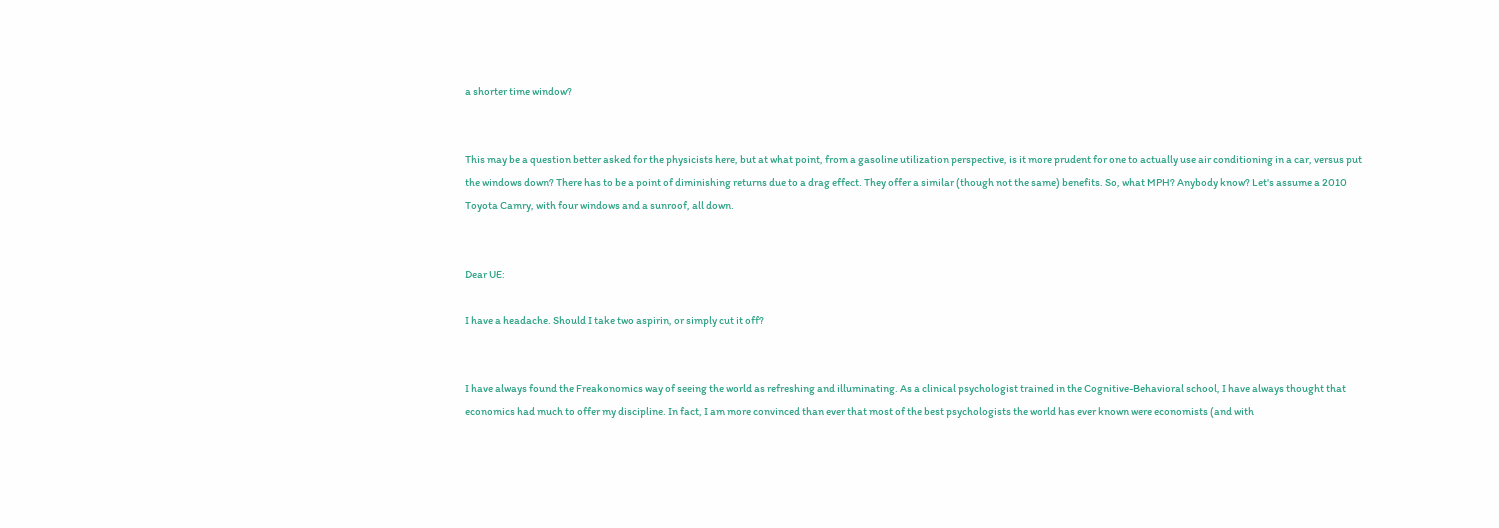a shorter time window?


This may be a question better asked for the physicists here, but at what point, from a gasoline utilization perspective, is it more prudent for one to actually use air conditioning in a car, versus put the windows down? There has to be a point of diminishing returns due to a drag effect. They offer a similar (though not the same) benefits. So, what MPH? Anybody know? Let's assume a 2010 Toyota Camry, with four windows and a sunroof, all down.


Dear UE:

I have a headache. Should I take two aspirin, or simply cut it off?


I have always found the Freakonomics way of seeing the world as refreshing and illuminating. As a clinical psychologist trained in the Cognitive-Behavioral school, I have always thought that economics had much to offer my discipline. In fact, I am more convinced than ever that most of the best psychologists the world has ever known were economists (and with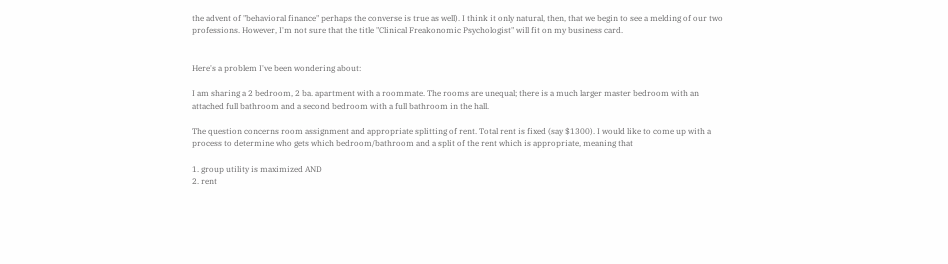the advent of "behavioral finance" perhaps the converse is true as well). I think it only natural, then, that we begin to see a melding of our two professions. However, I'm not sure that the title "Clinical Freakonomic Psychologist" will fit on my business card.


Here's a problem I've been wondering about:

I am sharing a 2 bedroom, 2 ba. apartment with a roommate. The rooms are unequal; there is a much larger master bedroom with an attached full bathroom and a second bedroom with a full bathroom in the hall.

The question concerns room assignment and appropriate splitting of rent. Total rent is fixed (say $1300). I would like to come up with a process to determine who gets which bedroom/bathroom and a split of the rent which is appropriate, meaning that

1. group utility is maximized AND
2. rent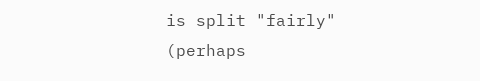is split "fairly" (perhaps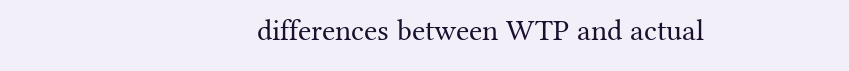differences between WTP and actual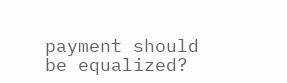payment should be equalized?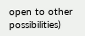open to other possibilities)